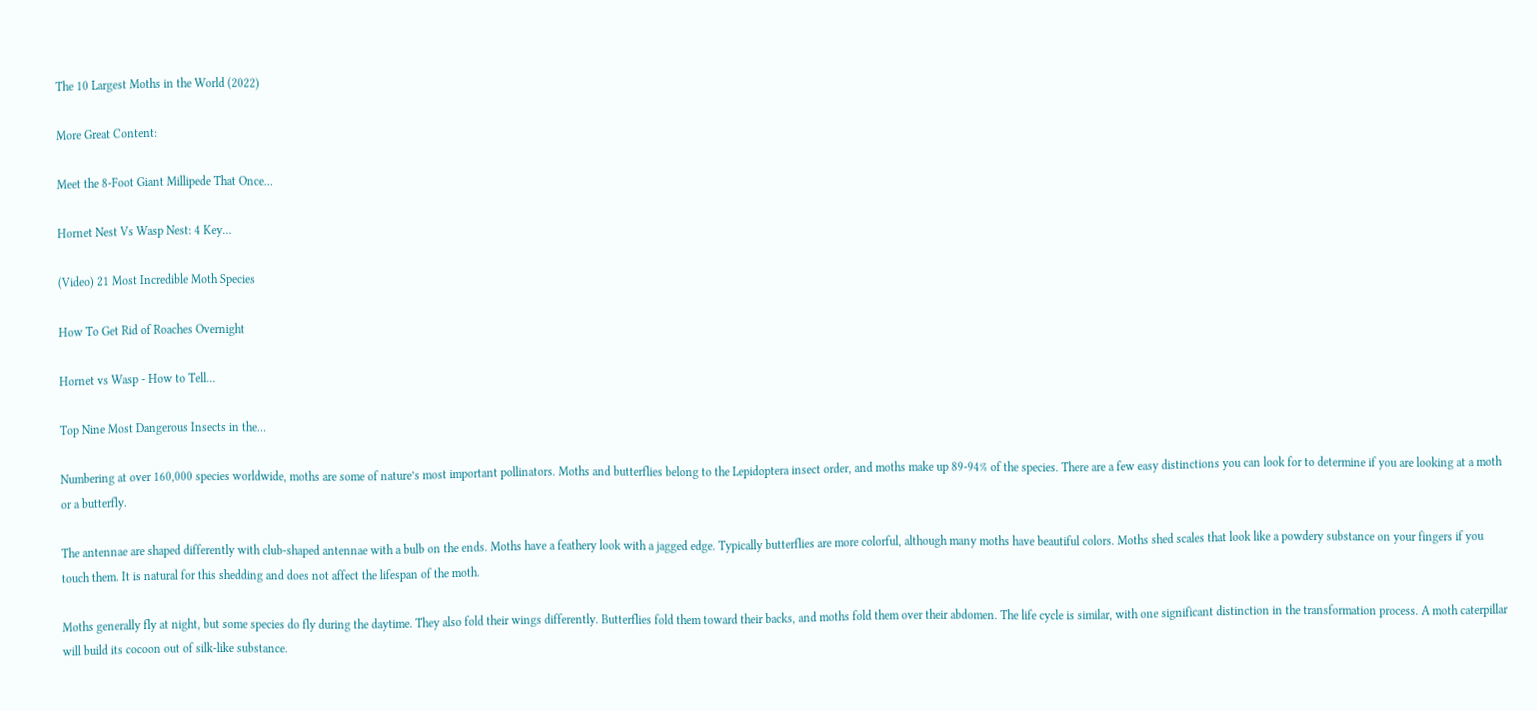The 10 Largest Moths in the World (2022)

More Great Content:

Meet the 8-Foot Giant Millipede That Once…

Hornet Nest Vs Wasp Nest: 4 Key…

(Video) 21 Most Incredible Moth Species

How To Get Rid of Roaches Overnight

Hornet vs Wasp - How to Tell…

Top Nine Most Dangerous Insects in the…

Numbering at over 160,000 species worldwide, moths are some of nature’s most important pollinators. Moths and butterflies belong to the Lepidoptera insect order, and moths make up 89-94% of the species. There are a few easy distinctions you can look for to determine if you are looking at a moth or a butterfly.

The antennae are shaped differently with club-shaped antennae with a bulb on the ends. Moths have a feathery look with a jagged edge. Typically butterflies are more colorful, although many moths have beautiful colors. Moths shed scales that look like a powdery substance on your fingers if you touch them. It is natural for this shedding and does not affect the lifespan of the moth.

Moths generally fly at night, but some species do fly during the daytime. They also fold their wings differently. Butterflies fold them toward their backs, and moths fold them over their abdomen. The life cycle is similar, with one significant distinction in the transformation process. A moth caterpillar will build its cocoon out of silk-like substance.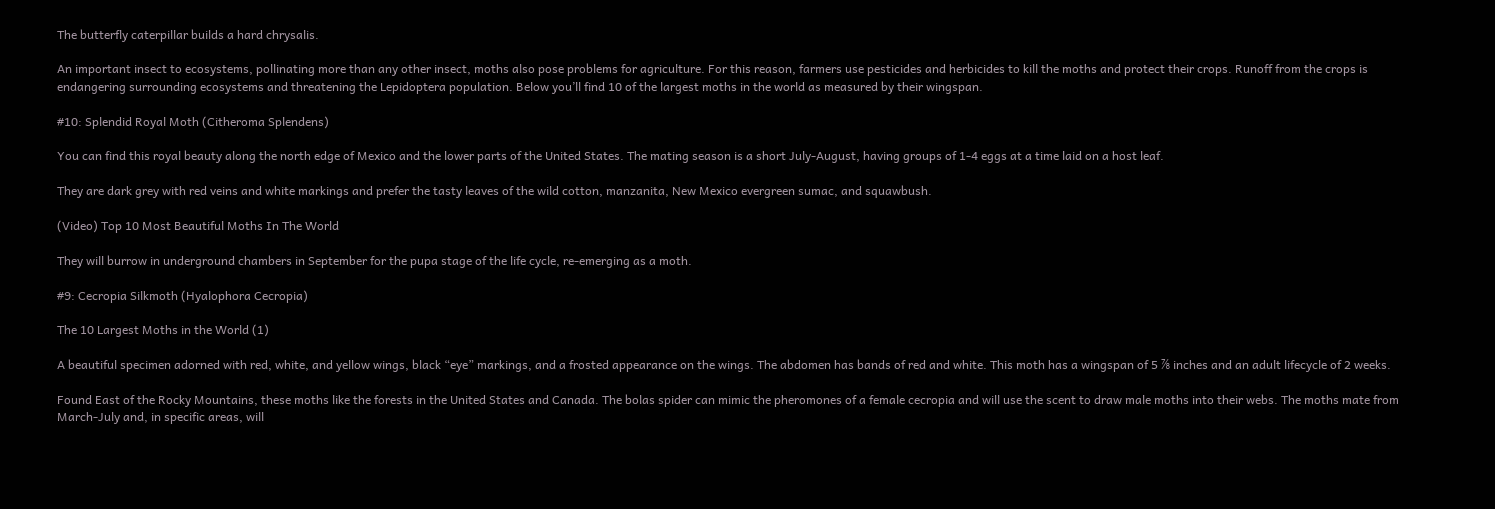The butterfly caterpillar builds a hard chrysalis.

An important insect to ecosystems, pollinating more than any other insect, moths also pose problems for agriculture. For this reason, farmers use pesticides and herbicides to kill the moths and protect their crops. Runoff from the crops is endangering surrounding ecosystems and threatening the Lepidoptera population. Below you’ll find 10 of the largest moths in the world as measured by their wingspan.

#10: Splendid Royal Moth (Citheroma Splendens)

You can find this royal beauty along the north edge of Mexico and the lower parts of the United States. The mating season is a short July-August, having groups of 1-4 eggs at a time laid on a host leaf.

They are dark grey with red veins and white markings and prefer the tasty leaves of the wild cotton, manzanita, New Mexico evergreen sumac, and squawbush.

(Video) Top 10 Most Beautiful Moths In The World

They will burrow in underground chambers in September for the pupa stage of the life cycle, re-emerging as a moth.

#9: Cecropia Silkmoth (Hyalophora Cecropia)

The 10 Largest Moths in the World (1)

A beautiful specimen adorned with red, white, and yellow wings, black “eye” markings, and a frosted appearance on the wings. The abdomen has bands of red and white. This moth has a wingspan of 5 ⅞ inches and an adult lifecycle of 2 weeks.

Found East of the Rocky Mountains, these moths like the forests in the United States and Canada. The bolas spider can mimic the pheromones of a female cecropia and will use the scent to draw male moths into their webs. The moths mate from March-July and, in specific areas, will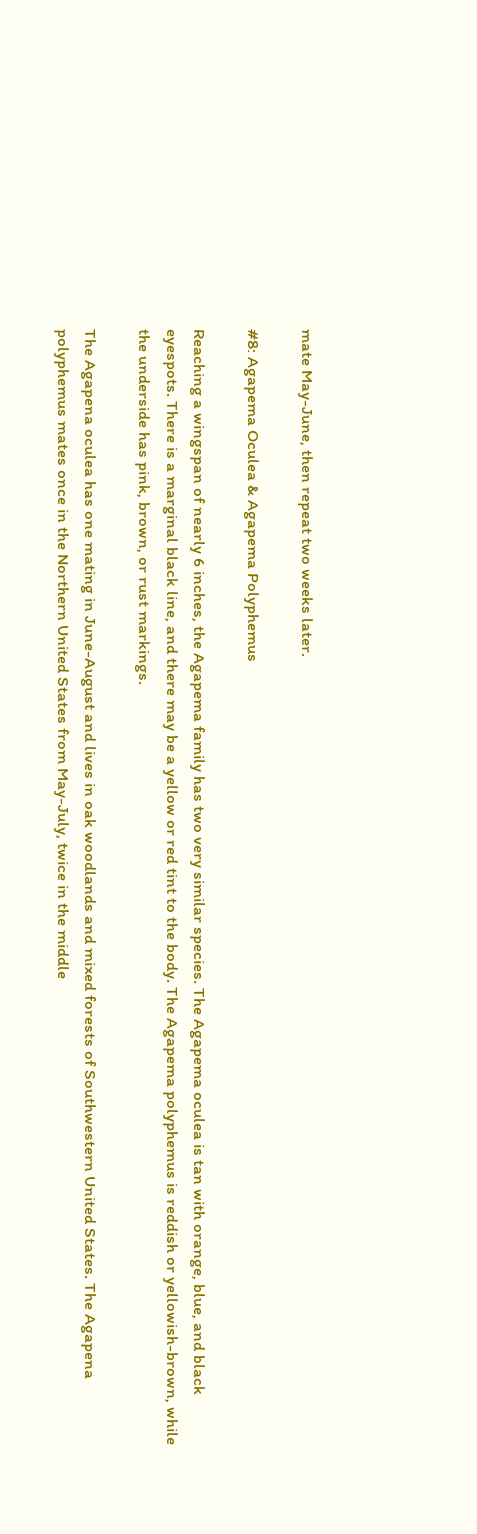mate May-June, then repeat two weeks later.

#8: Agapema Oculea & Agapema Polyphemus

Reaching a wingspan of nearly 6 inches, the Agapema family has two very similar species. The Agapema oculea is tan with orange, blue, and black eyespots. There is a marginal black line, and there may be a yellow or red tint to the body. The Agapema polyphemus is reddish or yellowish-brown, while the underside has pink, brown, or rust markings.

The Agapena oculea has one mating in June-August and lives in oak woodlands and mixed forests of Southwestern United States. The Agapena polyphemus mates once in the Northern United States from May-July, twice in the middle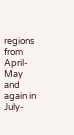regions from April-May and again in July-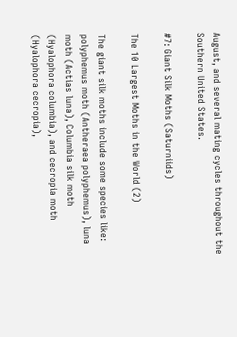August, and several mating cycles throughout the Southern United States.

#7: Giant Silk Moths (Saturniids)

The 10 Largest Moths in the World (2)

The giant silk moths include some species like: polyphemus moth (Antheraea polyphemus), luna moth (Actias luna), Columbia silk moth (Hyalophora columbia), and cecropia moth (Hyalophora cecropia),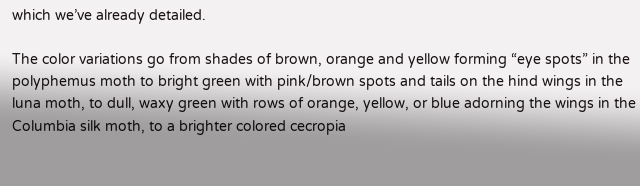which we’ve already detailed.

The color variations go from shades of brown, orange and yellow forming “eye spots” in the polyphemus moth to bright green with pink/brown spots and tails on the hind wings in the luna moth, to dull, waxy green with rows of orange, yellow, or blue adorning the wings in the Columbia silk moth, to a brighter colored cecropia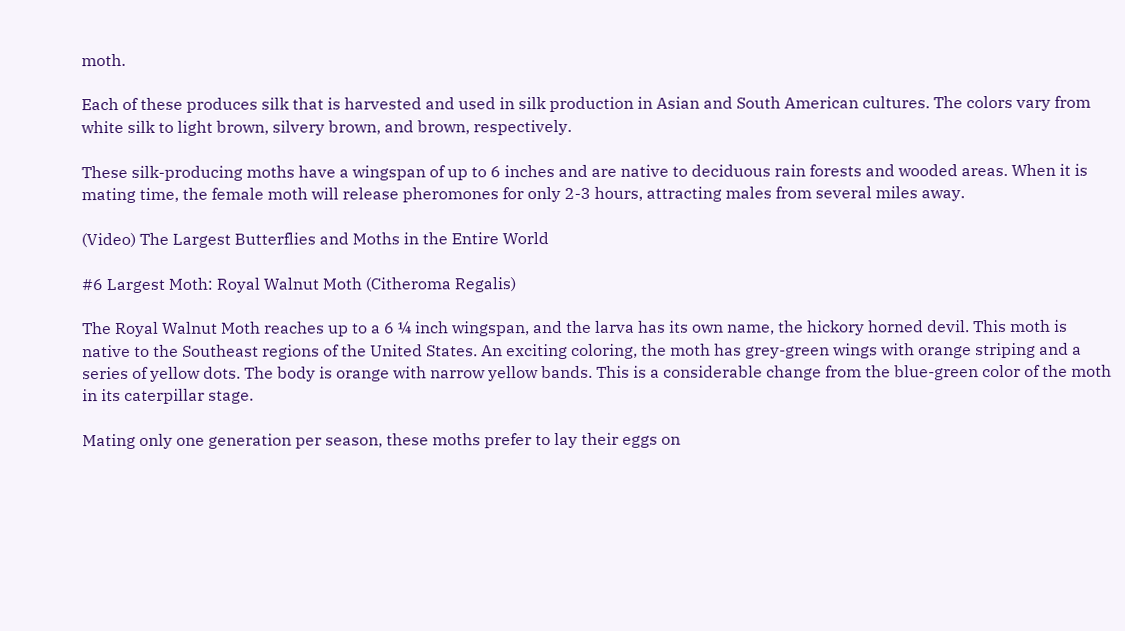moth.

Each of these produces silk that is harvested and used in silk production in Asian and South American cultures. The colors vary from white silk to light brown, silvery brown, and brown, respectively.

These silk-producing moths have a wingspan of up to 6 inches and are native to deciduous rain forests and wooded areas. When it is mating time, the female moth will release pheromones for only 2-3 hours, attracting males from several miles away.

(Video) The Largest Butterflies and Moths in the Entire World

#6 Largest Moth: Royal Walnut Moth (Citheroma Regalis)

The Royal Walnut Moth reaches up to a 6 ¼ inch wingspan, and the larva has its own name, the hickory horned devil. This moth is native to the Southeast regions of the United States. An exciting coloring, the moth has grey-green wings with orange striping and a series of yellow dots. The body is orange with narrow yellow bands. This is a considerable change from the blue-green color of the moth in its caterpillar stage.

Mating only one generation per season, these moths prefer to lay their eggs on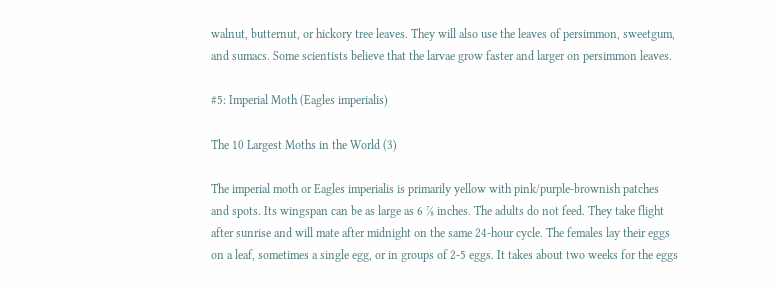walnut, butternut, or hickory tree leaves. They will also use the leaves of persimmon, sweetgum, and sumacs. Some scientists believe that the larvae grow faster and larger on persimmon leaves.

#5: Imperial Moth (Eagles imperialis)

The 10 Largest Moths in the World (3)

The imperial moth or Eagles imperialis is primarily yellow with pink/purple-brownish patches and spots. Its wingspan can be as large as 6 ⅞ inches. The adults do not feed. They take flight after sunrise and will mate after midnight on the same 24-hour cycle. The females lay their eggs on a leaf, sometimes a single egg, or in groups of 2-5 eggs. It takes about two weeks for the eggs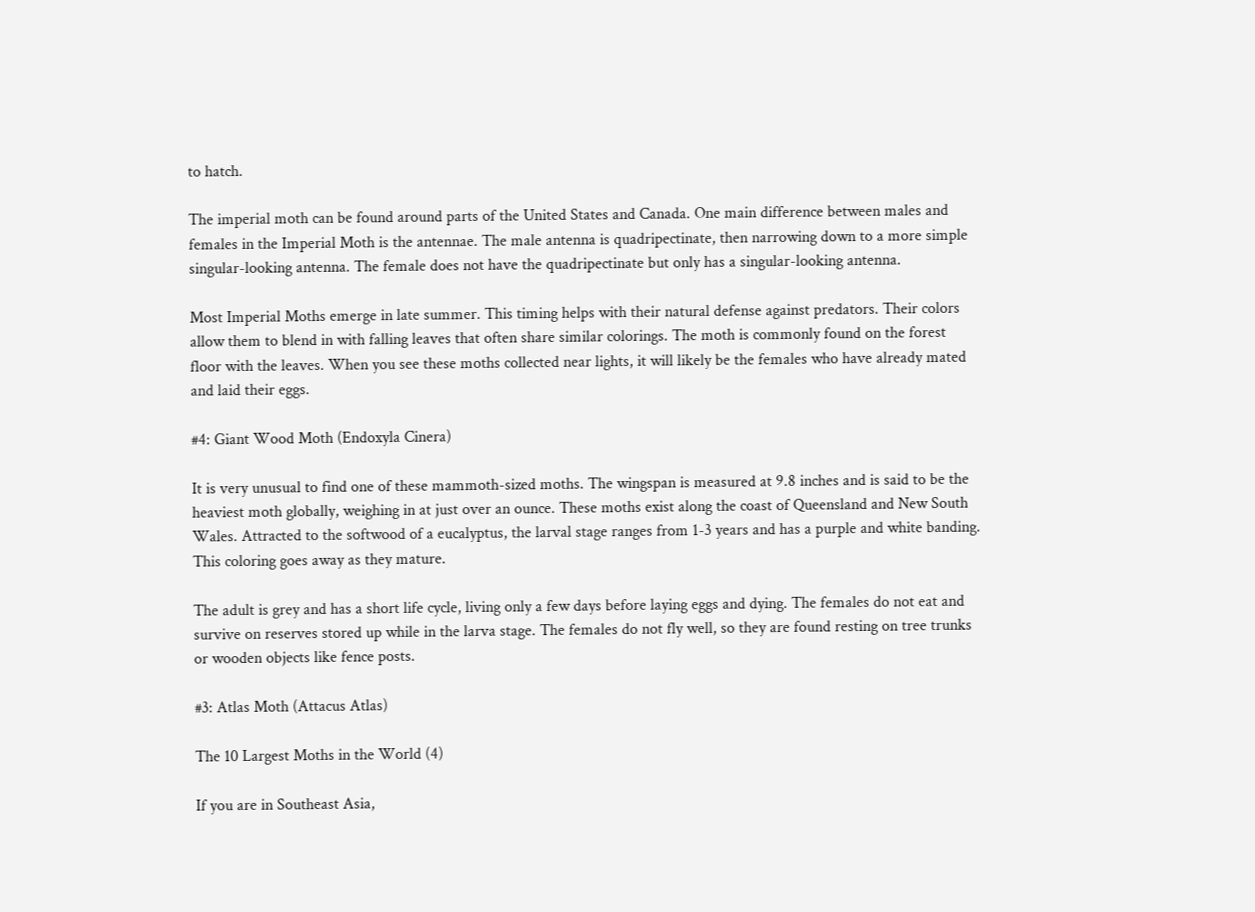to hatch.

The imperial moth can be found around parts of the United States and Canada. One main difference between males and females in the Imperial Moth is the antennae. The male antenna is quadripectinate, then narrowing down to a more simple singular-looking antenna. The female does not have the quadripectinate but only has a singular-looking antenna.

Most Imperial Moths emerge in late summer. This timing helps with their natural defense against predators. Their colors allow them to blend in with falling leaves that often share similar colorings. The moth is commonly found on the forest floor with the leaves. When you see these moths collected near lights, it will likely be the females who have already mated and laid their eggs.

#4: Giant Wood Moth (Endoxyla Cinera)

It is very unusual to find one of these mammoth-sized moths. The wingspan is measured at 9.8 inches and is said to be the heaviest moth globally, weighing in at just over an ounce. These moths exist along the coast of Queensland and New South Wales. Attracted to the softwood of a eucalyptus, the larval stage ranges from 1-3 years and has a purple and white banding. This coloring goes away as they mature.

The adult is grey and has a short life cycle, living only a few days before laying eggs and dying. The females do not eat and survive on reserves stored up while in the larva stage. The females do not fly well, so they are found resting on tree trunks or wooden objects like fence posts.

#3: Atlas Moth (Attacus Atlas)

The 10 Largest Moths in the World (4)

If you are in Southeast Asia,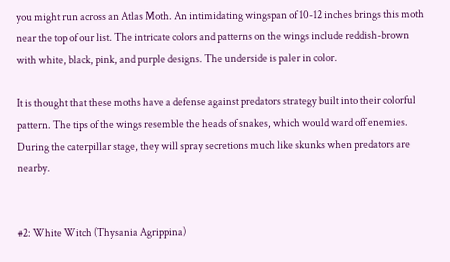you might run across an Atlas Moth. An intimidating wingspan of 10-12 inches brings this moth near the top of our list. The intricate colors and patterns on the wings include reddish-brown with white, black, pink, and purple designs. The underside is paler in color.

It is thought that these moths have a defense against predators strategy built into their colorful pattern. The tips of the wings resemble the heads of snakes, which would ward off enemies. During the caterpillar stage, they will spray secretions much like skunks when predators are nearby.


#2: White Witch (Thysania Agrippina)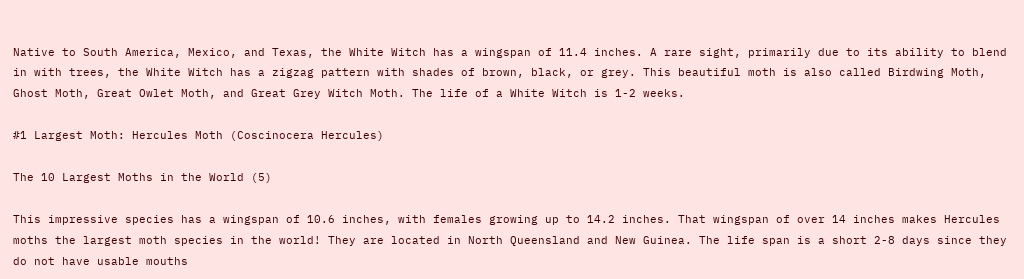Native to South America, Mexico, and Texas, the White Witch has a wingspan of 11.4 inches. A rare sight, primarily due to its ability to blend in with trees, the White Witch has a zigzag pattern with shades of brown, black, or grey. This beautiful moth is also called Birdwing Moth, Ghost Moth, Great Owlet Moth, and Great Grey Witch Moth. The life of a White Witch is 1-2 weeks.

#1 Largest Moth: Hercules Moth (Coscinocera Hercules)

The 10 Largest Moths in the World (5)

This impressive species has a wingspan of 10.6 inches, with females growing up to 14.2 inches. That wingspan of over 14 inches makes Hercules moths the largest moth species in the world! They are located in North Queensland and New Guinea. The life span is a short 2-8 days since they do not have usable mouths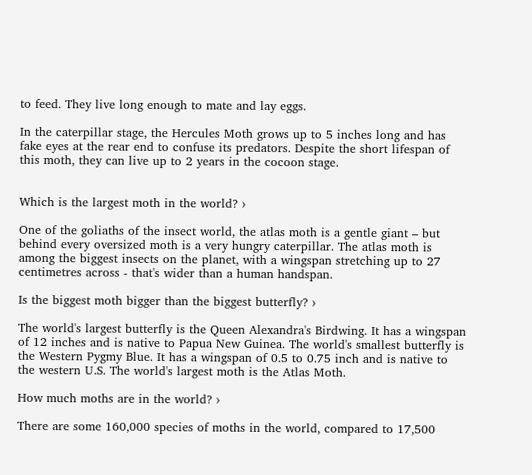to feed. They live long enough to mate and lay eggs.

In the caterpillar stage, the Hercules Moth grows up to 5 inches long and has fake eyes at the rear end to confuse its predators. Despite the short lifespan of this moth, they can live up to 2 years in the cocoon stage.


Which is the largest moth in the world? ›

One of the goliaths of the insect world, the atlas moth is a gentle giant – but behind every oversized moth is a very hungry caterpillar. The atlas moth is among the biggest insects on the planet, with a wingspan stretching up to 27 centimetres across - that's wider than a human handspan.

Is the biggest moth bigger than the biggest butterfly? ›

The world's largest butterfly is the Queen Alexandra's Birdwing. It has a wingspan of 12 inches and is native to Papua New Guinea. The world's smallest butterfly is the Western Pygmy Blue. It has a wingspan of 0.5 to 0.75 inch and is native to the western U.S. The world's largest moth is the Atlas Moth.

How much moths are in the world? ›

There are some 160,000 species of moths in the world, compared to 17,500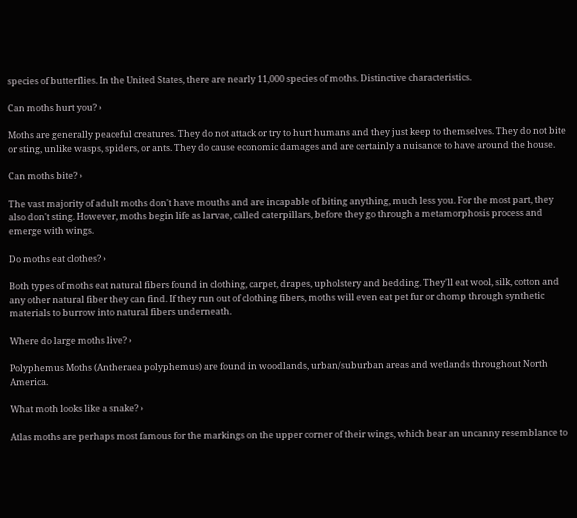species of butterflies. In the United States, there are nearly 11,000 species of moths. Distinctive characteristics.

Can moths hurt you? ›

Moths are generally peaceful creatures. They do not attack or try to hurt humans and they just keep to themselves. They do not bite or sting, unlike wasps, spiders, or ants. They do cause economic damages and are certainly a nuisance to have around the house.

Can moths bite? ›

The vast majority of adult moths don't have mouths and are incapable of biting anything, much less you. For the most part, they also don't sting. However, moths begin life as larvae, called caterpillars, before they go through a metamorphosis process and emerge with wings.

Do moths eat clothes? ›

Both types of moths eat natural fibers found in clothing, carpet, drapes, upholstery and bedding. They'll eat wool, silk, cotton and any other natural fiber they can find. If they run out of clothing fibers, moths will even eat pet fur or chomp through synthetic materials to burrow into natural fibers underneath.

Where do large moths live? ›

Polyphemus Moths (Antheraea polyphemus) are found in woodlands, urban/suburban areas and wetlands throughout North America.

What moth looks like a snake? ›

Atlas moths are perhaps most famous for the markings on the upper corner of their wings, which bear an uncanny resemblance to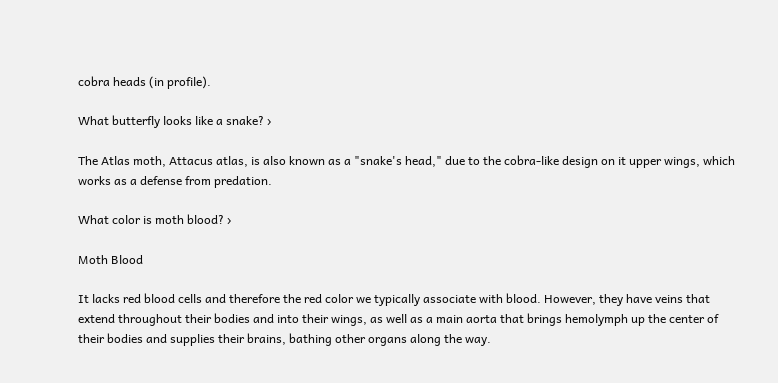cobra heads (in profile).

What butterfly looks like a snake? ›

The Atlas moth, Attacus atlas, is also known as a "snake's head," due to the cobra-like design on it upper wings, which works as a defense from predation.

What color is moth blood? ›

Moth Blood

It lacks red blood cells and therefore the red color we typically associate with blood. However, they have veins that extend throughout their bodies and into their wings, as well as a main aorta that brings hemolymph up the center of their bodies and supplies their brains, bathing other organs along the way.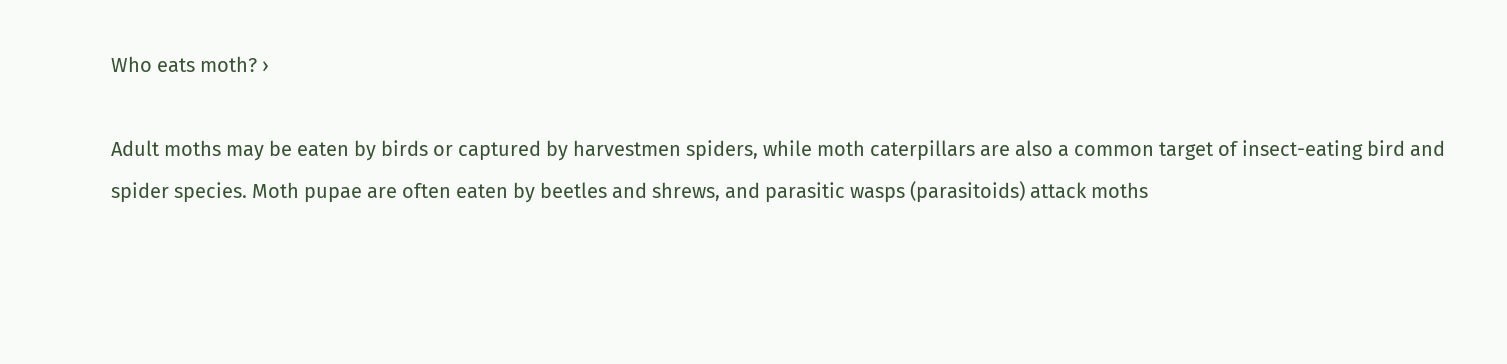Who eats moth? ›

Adult moths may be eaten by birds or captured by harvestmen spiders, while moth caterpillars are also a common target of insect-eating bird and spider species. Moth pupae are often eaten by beetles and shrews, and parasitic wasps (parasitoids) attack moths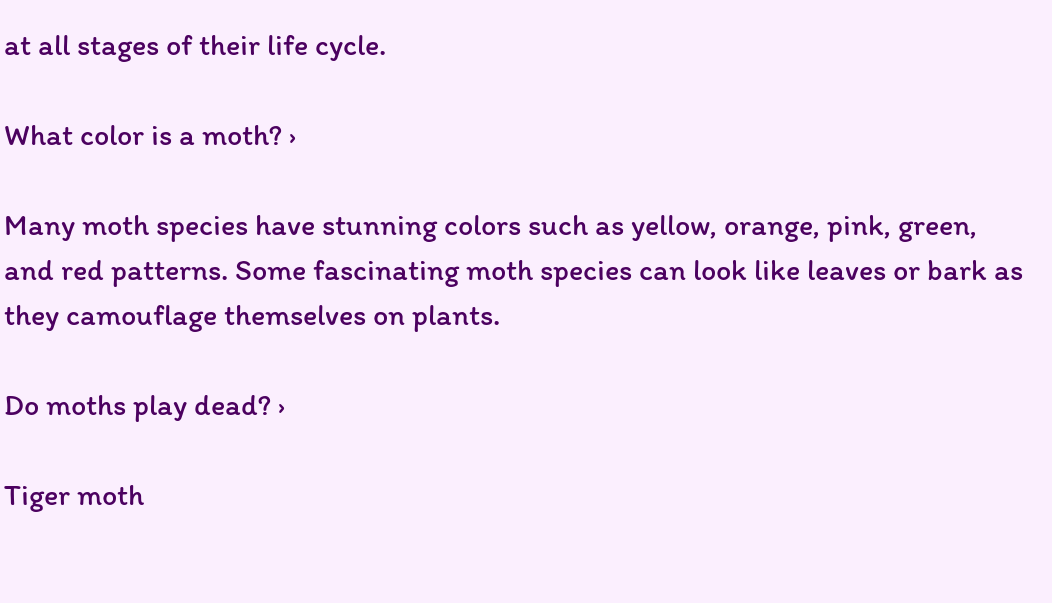at all stages of their life cycle.

What color is a moth? ›

Many moth species have stunning colors such as yellow, orange, pink, green, and red patterns. Some fascinating moth species can look like leaves or bark as they camouflage themselves on plants.

Do moths play dead? ›

Tiger moth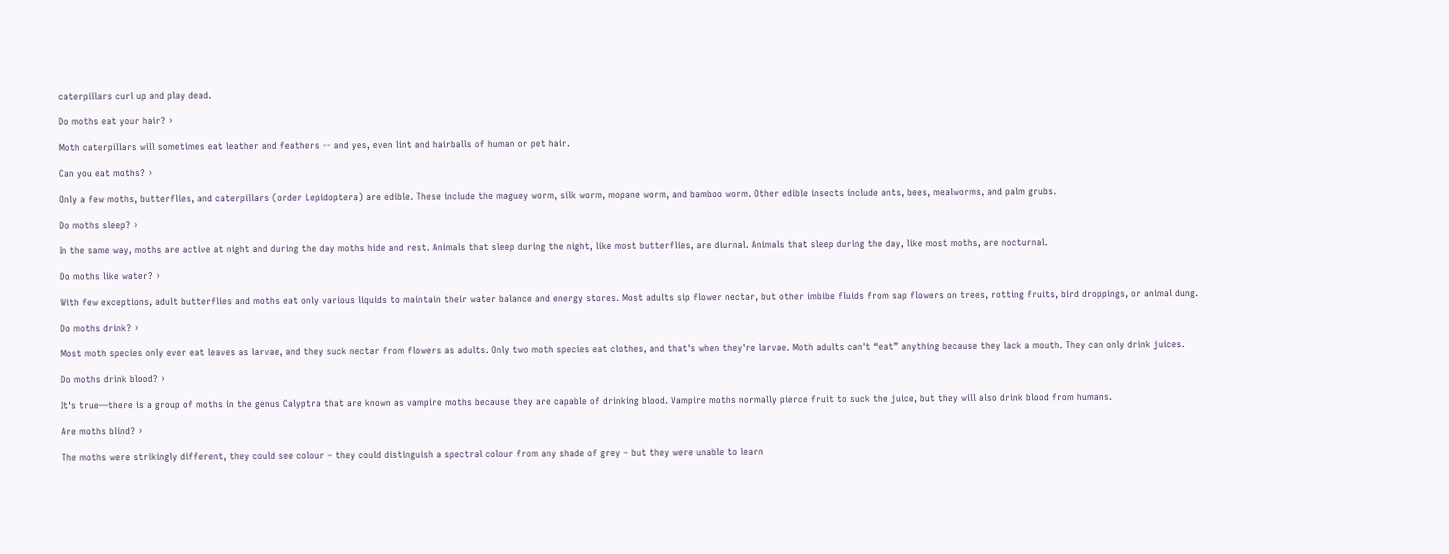caterpillars curl up and play dead.

Do moths eat your hair? ›

Moth caterpillars will sometimes eat leather and feathers -- and yes, even lint and hairballs of human or pet hair.

Can you eat moths? ›

Only a few moths, butterflies, and caterpillars (order Lepidoptera) are edible. These include the maguey worm, silk worm, mopane worm, and bamboo worm. Other edible insects include ants, bees, mealworms, and palm grubs.

Do moths sleep? ›

In the same way, moths are active at night and during the day moths hide and rest. Animals that sleep during the night, like most butterflies, are diurnal. Animals that sleep during the day, like most moths, are nocturnal.

Do moths like water? ›

With few exceptions, adult butterflies and moths eat only various liquids to maintain their water balance and energy stores. Most adults sip flower nectar, but other imbibe fluids from sap flowers on trees, rotting fruits, bird droppings, or animal dung.

Do moths drink? ›

Most moth species only ever eat leaves as larvae, and they suck nectar from flowers as adults. Only two moth species eat clothes, and that's when they're larvae. Moth adults can't “eat” anything because they lack a mouth. They can only drink juices.

Do moths drink blood? ›

It's true—there is a group of moths in the genus Calyptra that are known as vampire moths because they are capable of drinking blood. Vampire moths normally pierce fruit to suck the juice, but they will also drink blood from humans.

Are moths blind? ›

The moths were strikingly different, they could see colour – they could distinguish a spectral colour from any shade of grey – but they were unable to learn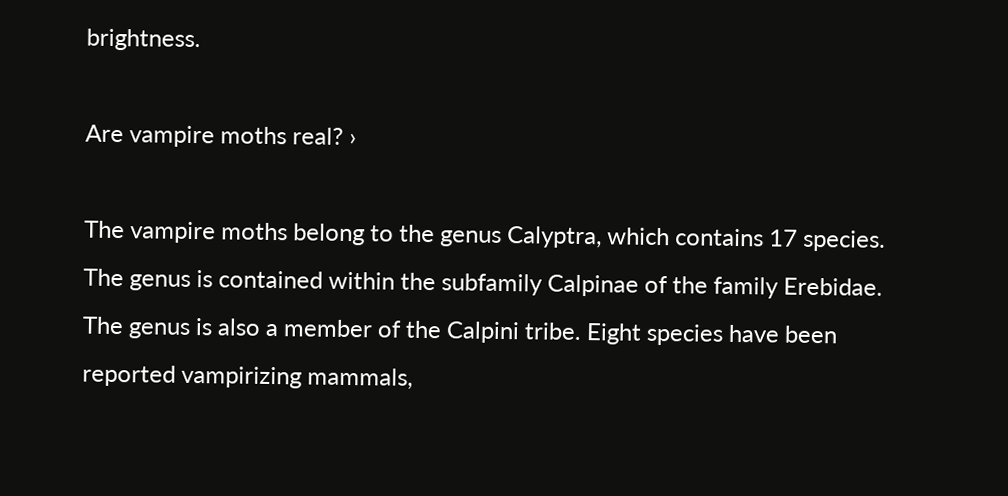brightness.

Are vampire moths real? ›

The vampire moths belong to the genus Calyptra, which contains 17 species. The genus is contained within the subfamily Calpinae of the family Erebidae. The genus is also a member of the Calpini tribe. Eight species have been reported vampirizing mammals,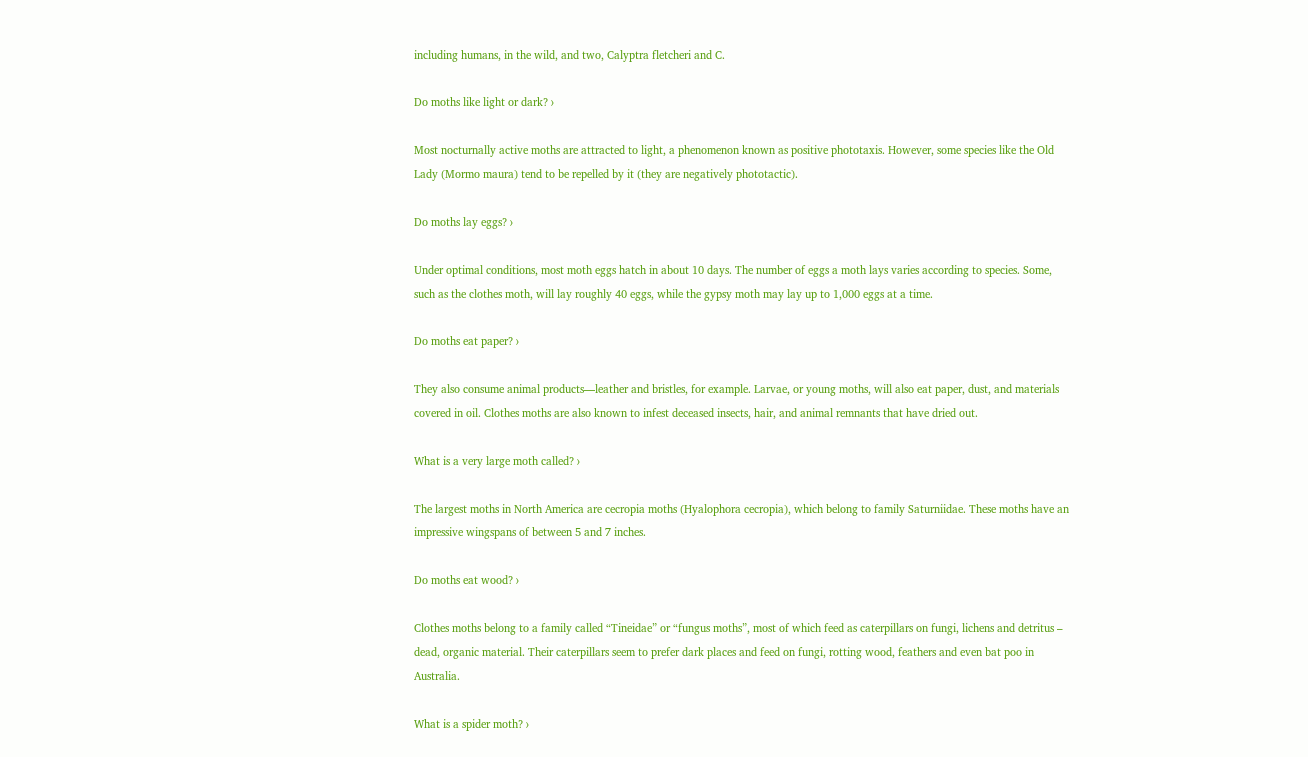including humans, in the wild, and two, Calyptra fletcheri and C.

Do moths like light or dark? ›

Most nocturnally active moths are attracted to light, a phenomenon known as positive phototaxis. However, some species like the Old Lady (Mormo maura) tend to be repelled by it (they are negatively phototactic).

Do moths lay eggs? ›

Under optimal conditions, most moth eggs hatch in about 10 days. The number of eggs a moth lays varies according to species. Some, such as the clothes moth, will lay roughly 40 eggs, while the gypsy moth may lay up to 1,000 eggs at a time.

Do moths eat paper? ›

They also consume animal products—leather and bristles, for example. Larvae, or young moths, will also eat paper, dust, and materials covered in oil. Clothes moths are also known to infest deceased insects, hair, and animal remnants that have dried out.

What is a very large moth called? ›

The largest moths in North America are cecropia moths (Hyalophora cecropia), which belong to family Saturniidae. These moths have an impressive wingspans of between 5 and 7 inches.

Do moths eat wood? ›

Clothes moths belong to a family called “Tineidae” or “fungus moths”, most of which feed as caterpillars on fungi, lichens and detritus – dead, organic material. Their caterpillars seem to prefer dark places and feed on fungi, rotting wood, feathers and even bat poo in Australia.

What is a spider moth? ›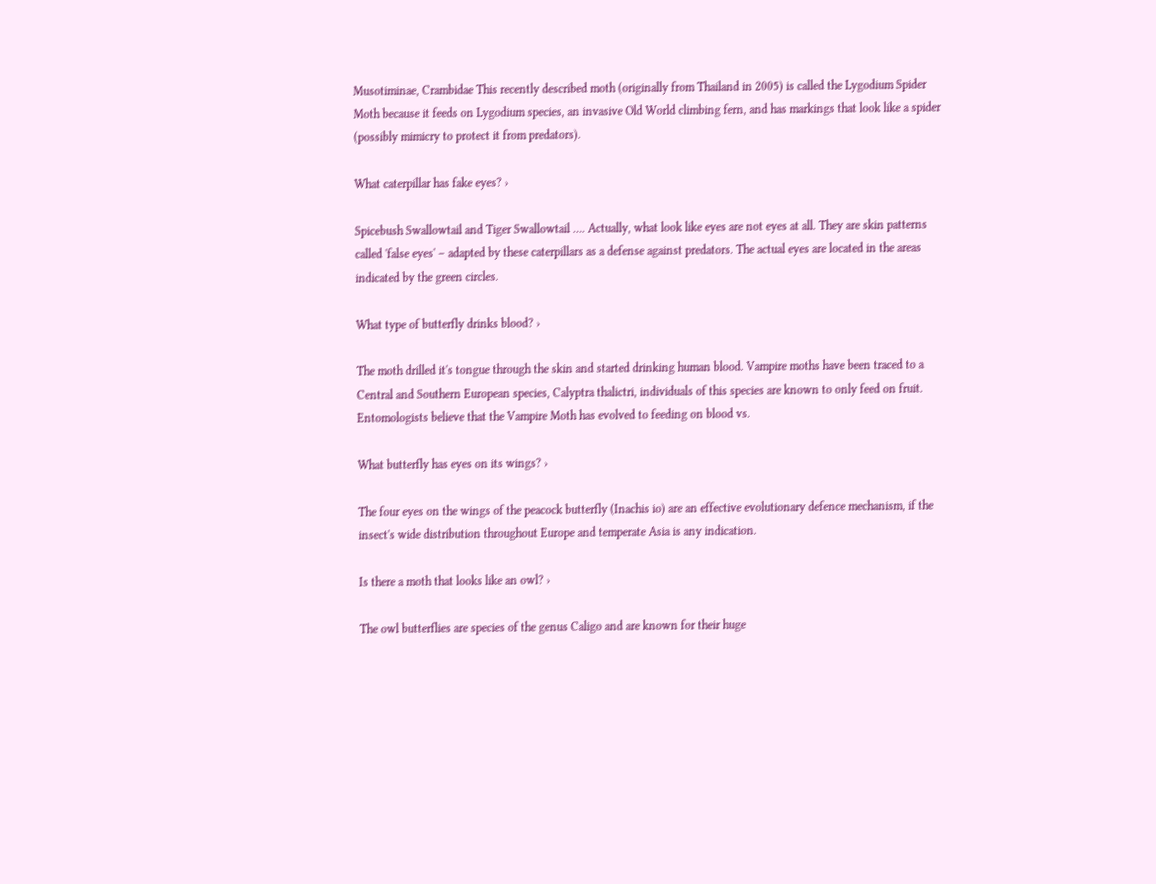Musotiminae, Crambidae This recently described moth (originally from Thailand in 2005) is called the Lygodium Spider Moth because it feeds on Lygodium species, an invasive Old World climbing fern, and has markings that look like a spider (possibly mimicry to protect it from predators).

What caterpillar has fake eyes? ›

Spicebush Swallowtail and Tiger Swallowtail …. Actually, what look like eyes are not eyes at all. They are skin patterns called 'false eyes' – adapted by these caterpillars as a defense against predators. The actual eyes are located in the areas indicated by the green circles.

What type of butterfly drinks blood? ›

The moth drilled it's tongue through the skin and started drinking human blood. Vampire moths have been traced to a Central and Southern European species, Calyptra thalictri, individuals of this species are known to only feed on fruit. Entomologists believe that the Vampire Moth has evolved to feeding on blood vs.

What butterfly has eyes on its wings? ›

The four eyes on the wings of the peacock butterfly (Inachis io) are an effective evolutionary defence mechanism, if the insect's wide distribution throughout Europe and temperate Asia is any indication.

Is there a moth that looks like an owl? ›

The owl butterflies are species of the genus Caligo and are known for their huge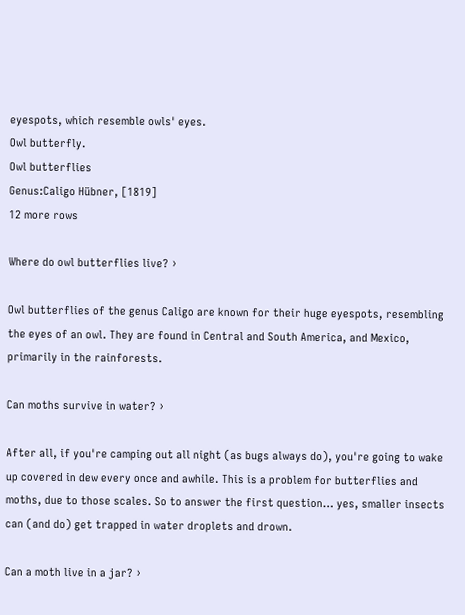eyespots, which resemble owls' eyes.
Owl butterfly.
Owl butterflies
Genus:Caligo Hübner, [1819]
12 more rows

Where do owl butterflies live? ›

Owl butterflies of the genus Caligo are known for their huge eyespots, resembling the eyes of an owl. They are found in Central and South America, and Mexico, primarily in the rainforests.

Can moths survive in water? ›

After all, if you're camping out all night (as bugs always do), you're going to wake up covered in dew every once and awhile. This is a problem for butterflies and moths, due to those scales. So to answer the first question… yes, smaller insects can (and do) get trapped in water droplets and drown.

Can a moth live in a jar? ›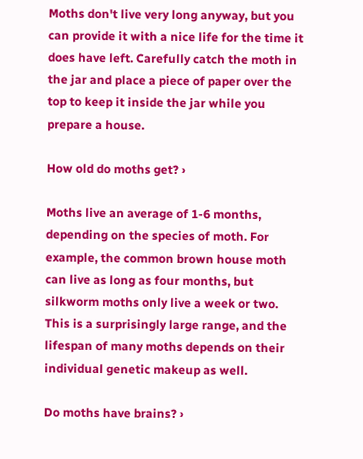Moths don't live very long anyway, but you can provide it with a nice life for the time it does have left. Carefully catch the moth in the jar and place a piece of paper over the top to keep it inside the jar while you prepare a house.

How old do moths get? ›

Moths live an average of 1-6 months, depending on the species of moth. For example, the common brown house moth can live as long as four months, but silkworm moths only live a week or two. This is a surprisingly large range, and the lifespan of many moths depends on their individual genetic makeup as well.

Do moths have brains? ›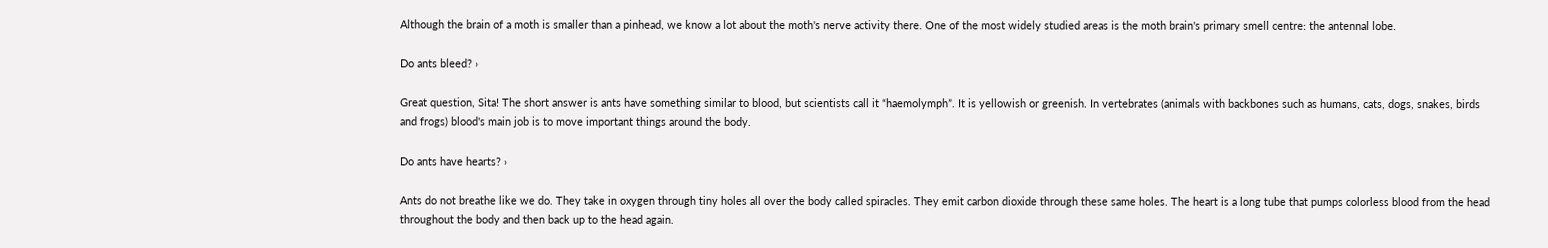Although the brain of a moth is smaller than a pinhead, we know a lot about the moth's nerve activity there. One of the most widely studied areas is the moth brain's primary smell centre: the antennal lobe.

Do ants bleed? ›

Great question, Sita! The short answer is ants have something similar to blood, but scientists call it “haemolymph”. It is yellowish or greenish. In vertebrates (animals with backbones such as humans, cats, dogs, snakes, birds and frogs) blood's main job is to move important things around the body.

Do ants have hearts? ›

Ants do not breathe like we do. They take in oxygen through tiny holes all over the body called spiracles. They emit carbon dioxide through these same holes. The heart is a long tube that pumps colorless blood from the head throughout the body and then back up to the head again.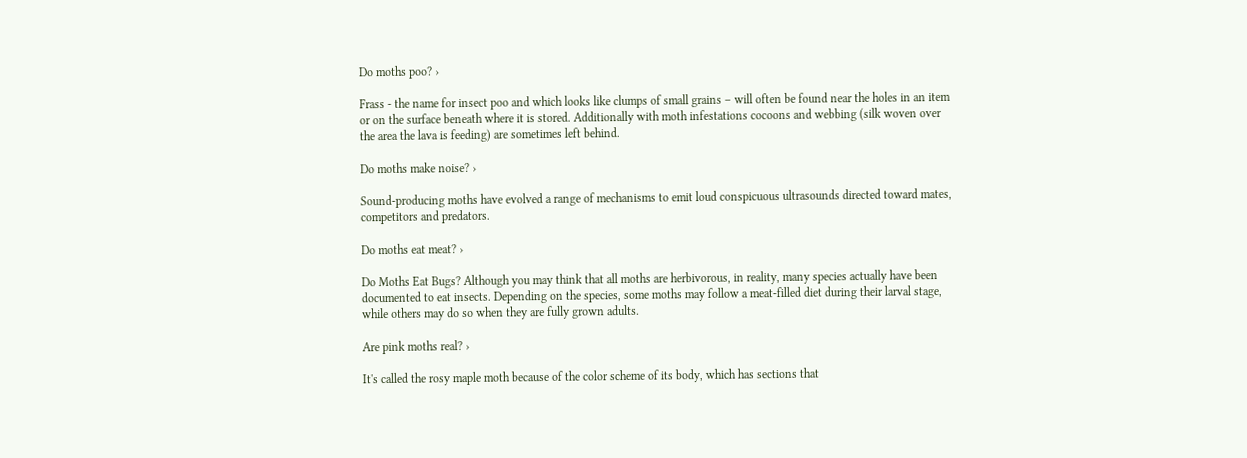Do moths poo? ›

Frass - the name for insect poo and which looks like clumps of small grains – will often be found near the holes in an item or on the surface beneath where it is stored. Additionally with moth infestations cocoons and webbing (silk woven over the area the lava is feeding) are sometimes left behind.

Do moths make noise? ›

Sound-producing moths have evolved a range of mechanisms to emit loud conspicuous ultrasounds directed toward mates, competitors and predators.

Do moths eat meat? ›

Do Moths Eat Bugs? Although you may think that all moths are herbivorous, in reality, many species actually have been documented to eat insects. Depending on the species, some moths may follow a meat-filled diet during their larval stage, while others may do so when they are fully grown adults.

Are pink moths real? ›

It's called the rosy maple moth because of the color scheme of its body, which has sections that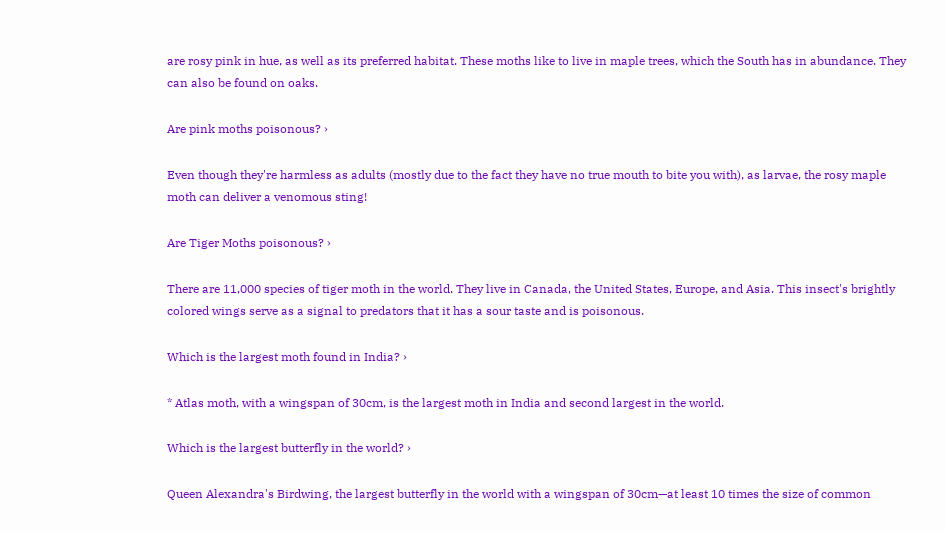are rosy pink in hue, as well as its preferred habitat. These moths like to live in maple trees, which the South has in abundance. They can also be found on oaks.

Are pink moths poisonous? ›

Even though they're harmless as adults (mostly due to the fact they have no true mouth to bite you with), as larvae, the rosy maple moth can deliver a venomous sting!

Are Tiger Moths poisonous? ›

There are 11,000 species of tiger moth in the world. They live in Canada, the United States, Europe, and Asia. This insect's brightly colored wings serve as a signal to predators that it has a sour taste and is poisonous.

Which is the largest moth found in India? ›

* Atlas moth, with a wingspan of 30cm, is the largest moth in India and second largest in the world.

Which is the largest butterfly in the world? ›

Queen Alexandra's Birdwing, the largest butterfly in the world with a wingspan of 30cm—at least 10 times the size of common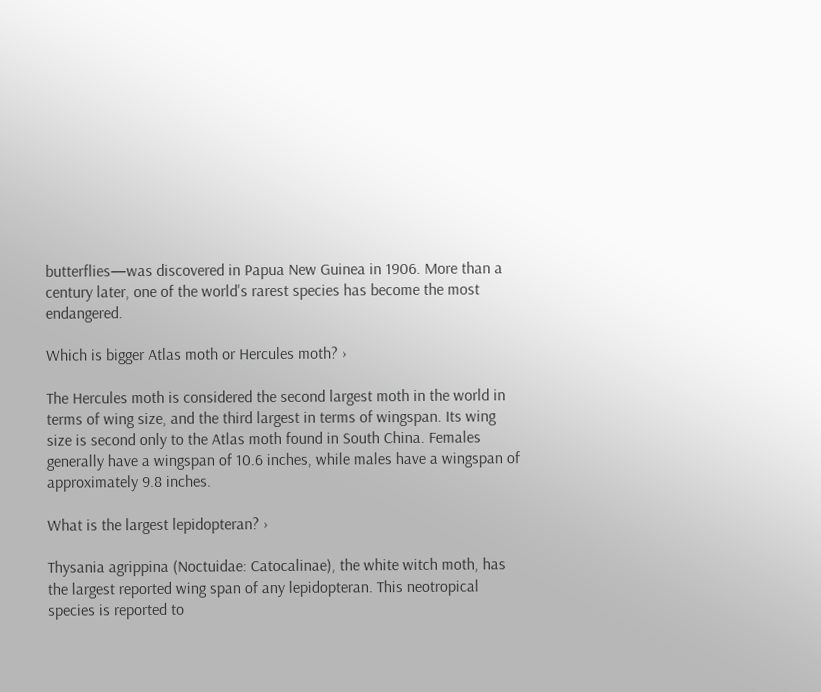butterflies—was discovered in Papua New Guinea in 1906. More than a century later, one of the world's rarest species has become the most endangered.

Which is bigger Atlas moth or Hercules moth? ›

The Hercules moth is considered the second largest moth in the world in terms of wing size, and the third largest in terms of wingspan. Its wing size is second only to the Atlas moth found in South China. Females generally have a wingspan of 10.6 inches, while males have a wingspan of approximately 9.8 inches.

What is the largest lepidopteran? ›

Thysania agrippina (Noctuidae: Catocalinae), the white witch moth, has the largest reported wing span of any lepidopteran. This neotropical species is reported to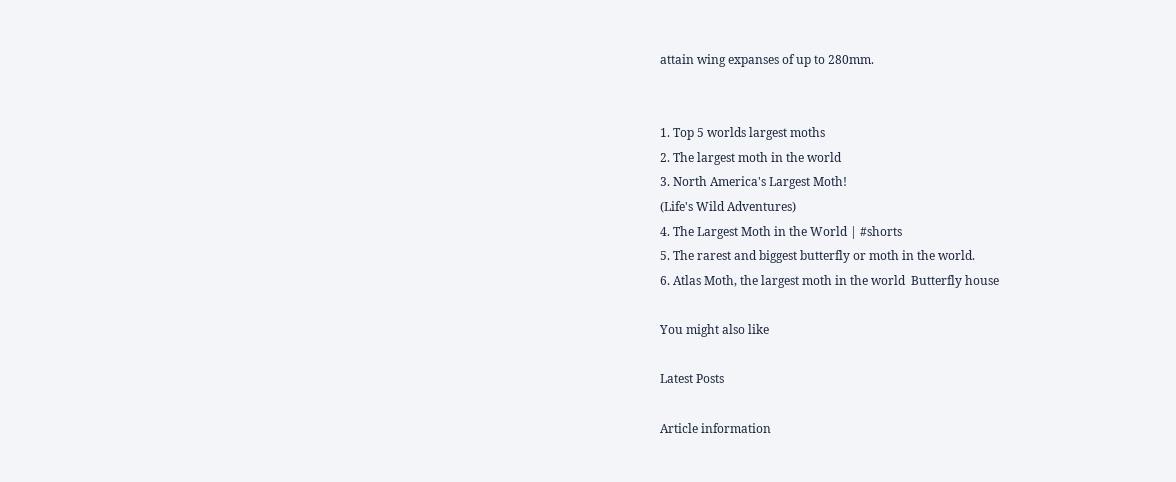attain wing expanses of up to 280mm.


1. Top 5 worlds largest moths
2. The largest moth in the world
3. North America's Largest Moth!
(Life's Wild Adventures)
4. The Largest Moth in the World | #shorts
5. The rarest and biggest butterfly or moth in the world.
6. Atlas Moth, the largest moth in the world  Butterfly house

You might also like

Latest Posts

Article information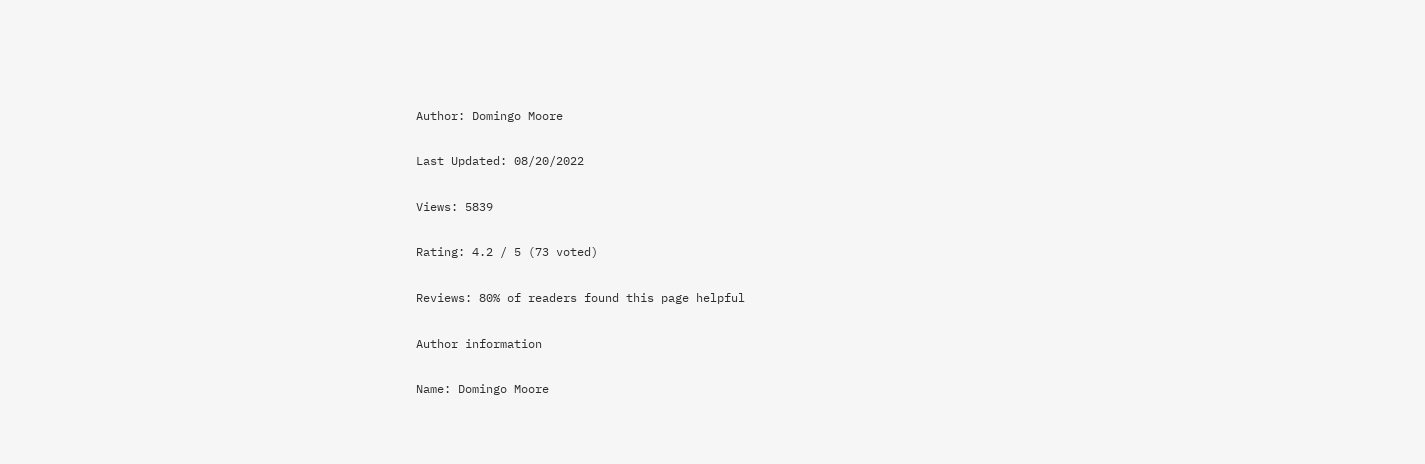Author: Domingo Moore

Last Updated: 08/20/2022

Views: 5839

Rating: 4.2 / 5 (73 voted)

Reviews: 80% of readers found this page helpful

Author information

Name: Domingo Moore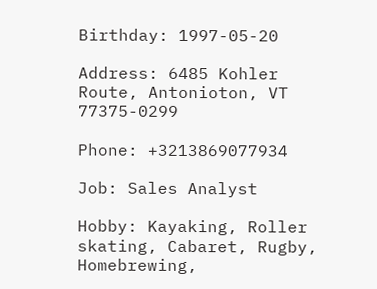Birthday: 1997-05-20

Address: 6485 Kohler Route, Antonioton, VT 77375-0299

Phone: +3213869077934

Job: Sales Analyst

Hobby: Kayaking, Roller skating, Cabaret, Rugby, Homebrewing,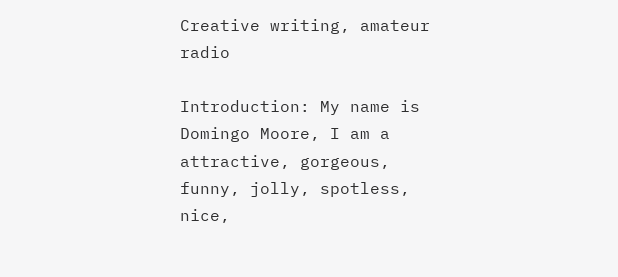Creative writing, amateur radio

Introduction: My name is Domingo Moore, I am a attractive, gorgeous, funny, jolly, spotless, nice,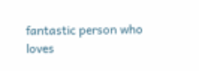fantastic person who loves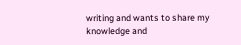writing and wants to share my knowledge and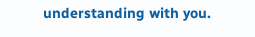understanding with you.